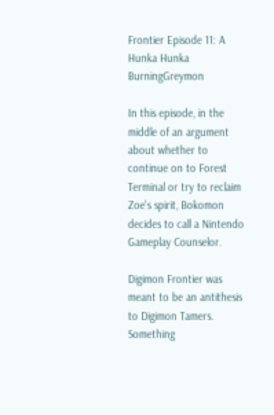Frontier Episode 11: A Hunka Hunka BurningGreymon

In this episode, in the middle of an argument about whether to continue on to Forest Terminal or try to reclaim Zoe's spirit, Bokomon decides to call a Nintendo Gameplay Counselor.

Digimon Frontier was meant to be an antithesis to Digimon Tamers. Something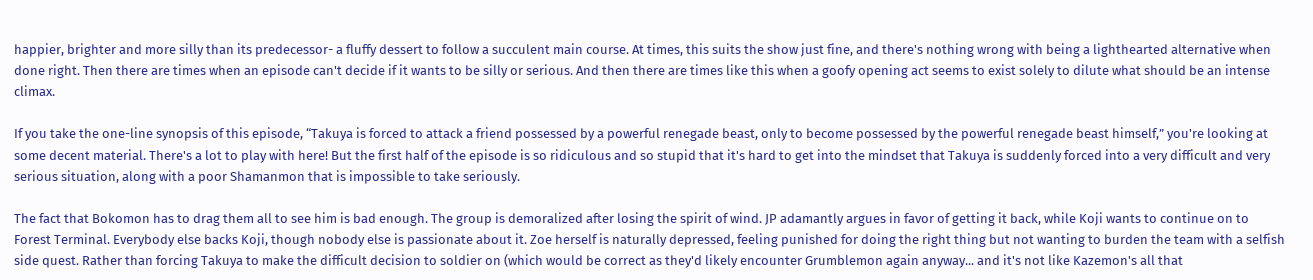happier, brighter and more silly than its predecessor- a fluffy dessert to follow a succulent main course. At times, this suits the show just fine, and there's nothing wrong with being a lighthearted alternative when done right. Then there are times when an episode can't decide if it wants to be silly or serious. And then there are times like this when a goofy opening act seems to exist solely to dilute what should be an intense climax.

If you take the one-line synopsis of this episode, “Takuya is forced to attack a friend possessed by a powerful renegade beast, only to become possessed by the powerful renegade beast himself,” you're looking at some decent material. There's a lot to play with here! But the first half of the episode is so ridiculous and so stupid that it's hard to get into the mindset that Takuya is suddenly forced into a very difficult and very serious situation, along with a poor Shamanmon that is impossible to take seriously.

The fact that Bokomon has to drag them all to see him is bad enough. The group is demoralized after losing the spirit of wind. JP adamantly argues in favor of getting it back, while Koji wants to continue on to Forest Terminal. Everybody else backs Koji, though nobody else is passionate about it. Zoe herself is naturally depressed, feeling punished for doing the right thing but not wanting to burden the team with a selfish side quest. Rather than forcing Takuya to make the difficult decision to soldier on (which would be correct as they'd likely encounter Grumblemon again anyway... and it's not like Kazemon's all that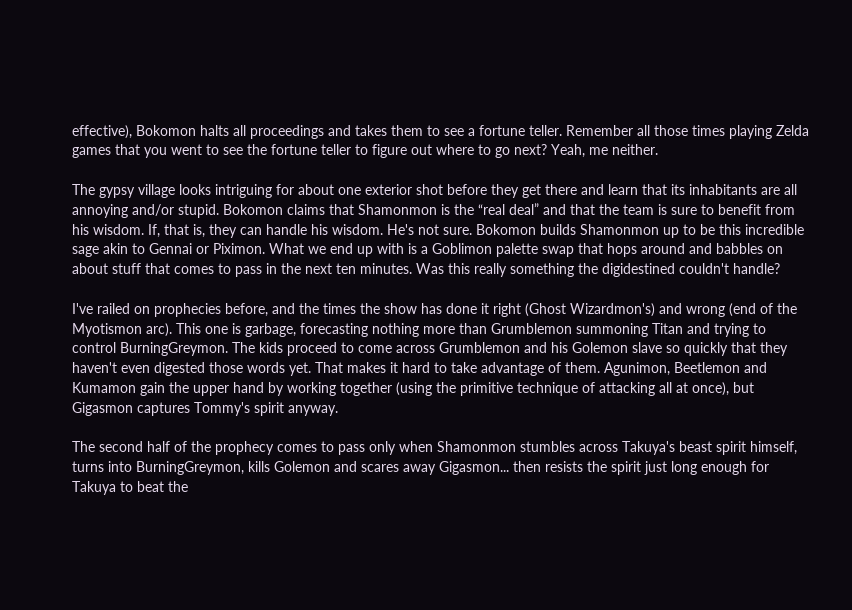effective), Bokomon halts all proceedings and takes them to see a fortune teller. Remember all those times playing Zelda games that you went to see the fortune teller to figure out where to go next? Yeah, me neither.

The gypsy village looks intriguing for about one exterior shot before they get there and learn that its inhabitants are all annoying and/or stupid. Bokomon claims that Shamonmon is the “real deal” and that the team is sure to benefit from his wisdom. If, that is, they can handle his wisdom. He's not sure. Bokomon builds Shamonmon up to be this incredible sage akin to Gennai or Piximon. What we end up with is a Goblimon palette swap that hops around and babbles on about stuff that comes to pass in the next ten minutes. Was this really something the digidestined couldn't handle?

I've railed on prophecies before, and the times the show has done it right (Ghost Wizardmon's) and wrong (end of the Myotismon arc). This one is garbage, forecasting nothing more than Grumblemon summoning Titan and trying to control BurningGreymon. The kids proceed to come across Grumblemon and his Golemon slave so quickly that they haven't even digested those words yet. That makes it hard to take advantage of them. Agunimon, Beetlemon and Kumamon gain the upper hand by working together (using the primitive technique of attacking all at once), but Gigasmon captures Tommy's spirit anyway.

The second half of the prophecy comes to pass only when Shamonmon stumbles across Takuya's beast spirit himself, turns into BurningGreymon, kills Golemon and scares away Gigasmon... then resists the spirit just long enough for Takuya to beat the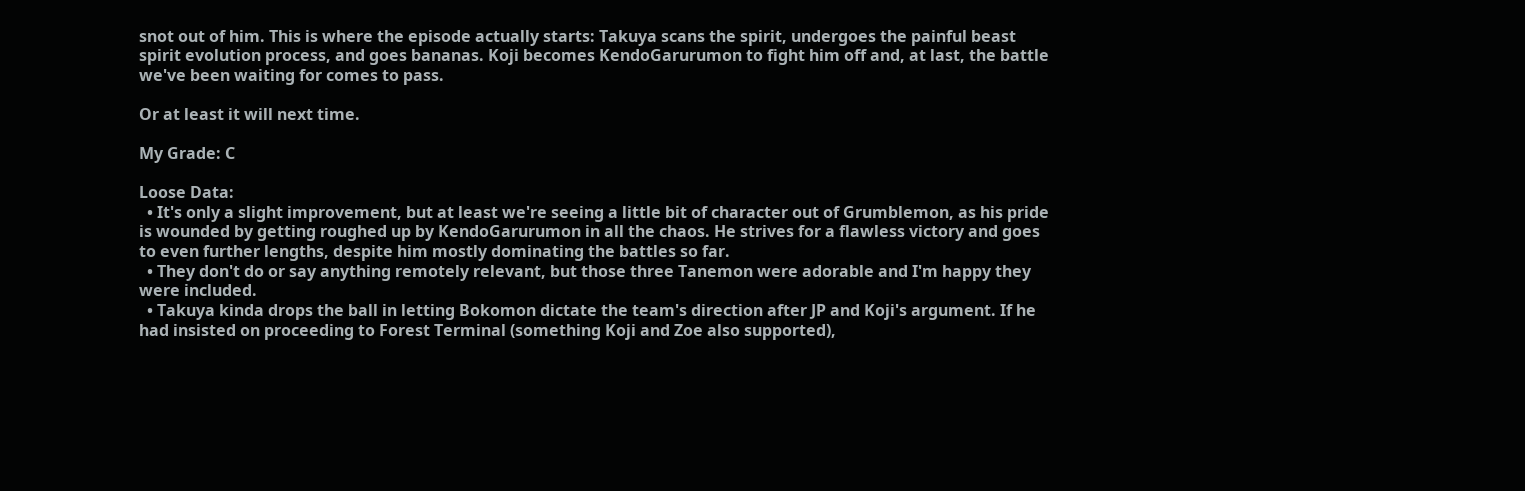snot out of him. This is where the episode actually starts: Takuya scans the spirit, undergoes the painful beast spirit evolution process, and goes bananas. Koji becomes KendoGarurumon to fight him off and, at last, the battle we've been waiting for comes to pass.

Or at least it will next time.

My Grade: C

Loose Data:
  • It's only a slight improvement, but at least we're seeing a little bit of character out of Grumblemon, as his pride is wounded by getting roughed up by KendoGarurumon in all the chaos. He strives for a flawless victory and goes to even further lengths, despite him mostly dominating the battles so far.
  • They don't do or say anything remotely relevant, but those three Tanemon were adorable and I'm happy they were included.
  • Takuya kinda drops the ball in letting Bokomon dictate the team's direction after JP and Koji's argument. If he had insisted on proceeding to Forest Terminal (something Koji and Zoe also supported),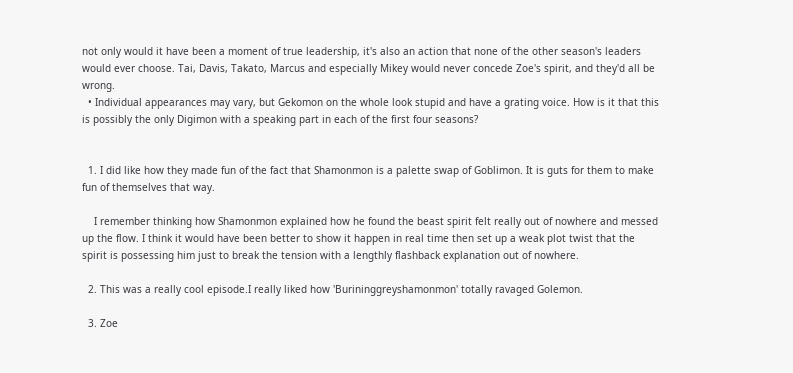not only would it have been a moment of true leadership, it's also an action that none of the other season's leaders would ever choose. Tai, Davis, Takato, Marcus and especially Mikey would never concede Zoe's spirit, and they'd all be wrong.
  • Individual appearances may vary, but Gekomon on the whole look stupid and have a grating voice. How is it that this is possibly the only Digimon with a speaking part in each of the first four seasons?


  1. I did like how they made fun of the fact that Shamonmon is a palette swap of Goblimon. It is guts for them to make fun of themselves that way.

    I remember thinking how Shamonmon explained how he found the beast spirit felt really out of nowhere and messed up the flow. I think it would have been better to show it happen in real time then set up a weak plot twist that the spirit is possessing him just to break the tension with a lengthly flashback explanation out of nowhere.

  2. This was a really cool episode.I really liked how 'Burininggreyshamonmon' totally ravaged Golemon.

  3. Zoe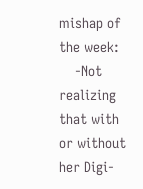mishap of the week:
    -Not realizing that with or without her Digi-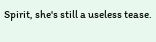Spirit, she's still a useless tease.